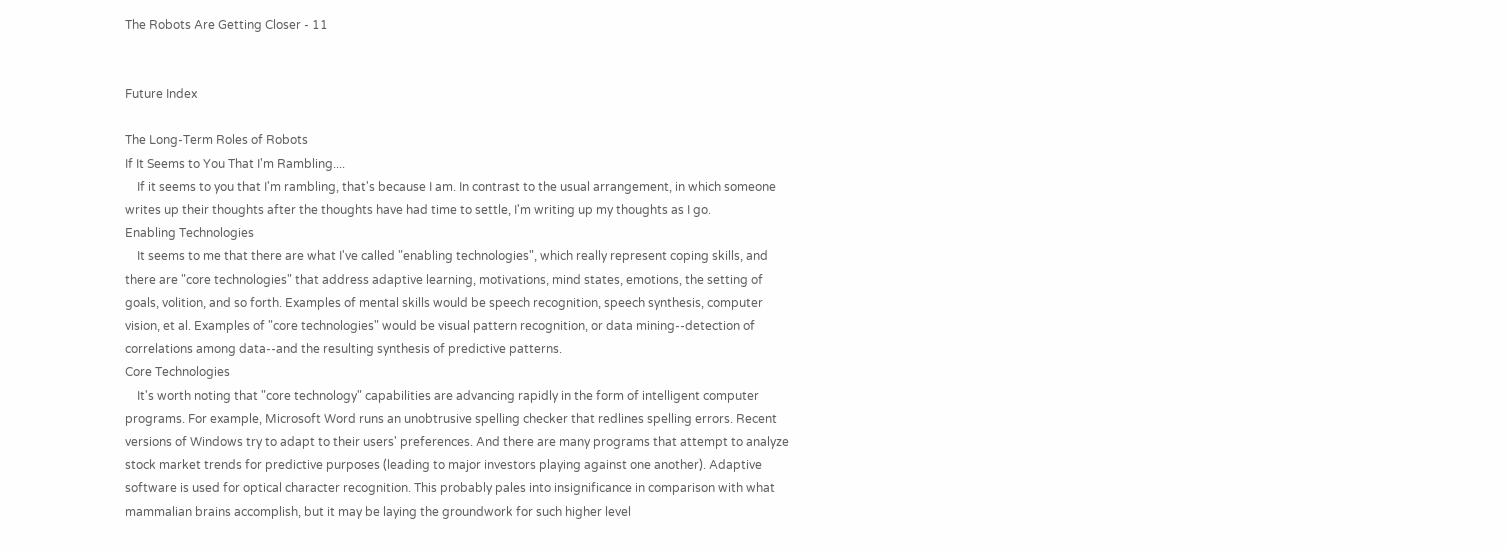The Robots Are Getting Closer - 11


Future Index

The Long-Term Roles of Robots
If It Seems to You That I'm Rambling....
    If it seems to you that I'm rambling, that's because I am. In contrast to the usual arrangement, in which someone writes up their thoughts after the thoughts have had time to settle, I'm writing up my thoughts as I go.
Enabling Technologies
    It seems to me that there are what I've called "enabling technologies", which really represent coping skills, and there are "core technologies" that address adaptive learning, motivations, mind states, emotions, the setting of goals, volition, and so forth. Examples of mental skills would be speech recognition, speech synthesis, computer vision, et al. Examples of "core technologies" would be visual pattern recognition, or data mining--detection of correlations among data--and the resulting synthesis of predictive patterns.
Core Technologies
    It's worth noting that "core technology" capabilities are advancing rapidly in the form of intelligent computer programs. For example, Microsoft Word runs an unobtrusive spelling checker that redlines spelling errors. Recent versions of Windows try to adapt to their users' preferences. And there are many programs that attempt to analyze stock market trends for predictive purposes (leading to major investors playing against one another). Adaptive software is used for optical character recognition. This probably pales into insignificance in comparison with what mammalian brains accomplish, but it may be laying the groundwork for such higher level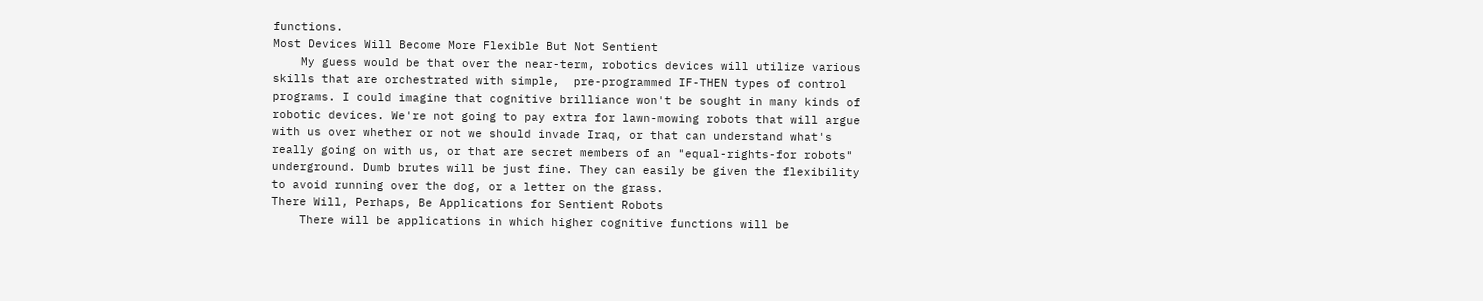functions.
Most Devices Will Become More Flexible But Not Sentient
    My guess would be that over the near-term, robotics devices will utilize various skills that are orchestrated with simple,  pre-programmed IF-THEN types of control programs. I could imagine that cognitive brilliance won't be sought in many kinds of robotic devices. We're not going to pay extra for lawn-mowing robots that will argue with us over whether or not we should invade Iraq, or that can understand what's really going on with us, or that are secret members of an "equal-rights-for robots" underground. Dumb brutes will be just fine. They can easily be given the flexibility to avoid running over the dog, or a letter on the grass.
There Will, Perhaps, Be Applications for Sentient Robots
    There will be applications in which higher cognitive functions will be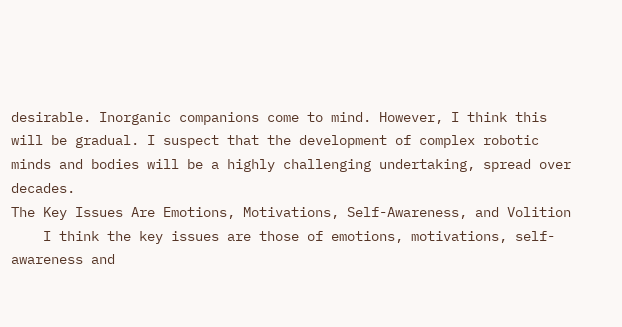desirable. Inorganic companions come to mind. However, I think this will be gradual. I suspect that the development of complex robotic minds and bodies will be a highly challenging undertaking, spread over decades.
The Key Issues Are Emotions, Motivations, Self-Awareness, and Volition
    I think the key issues are those of emotions, motivations, self-awareness and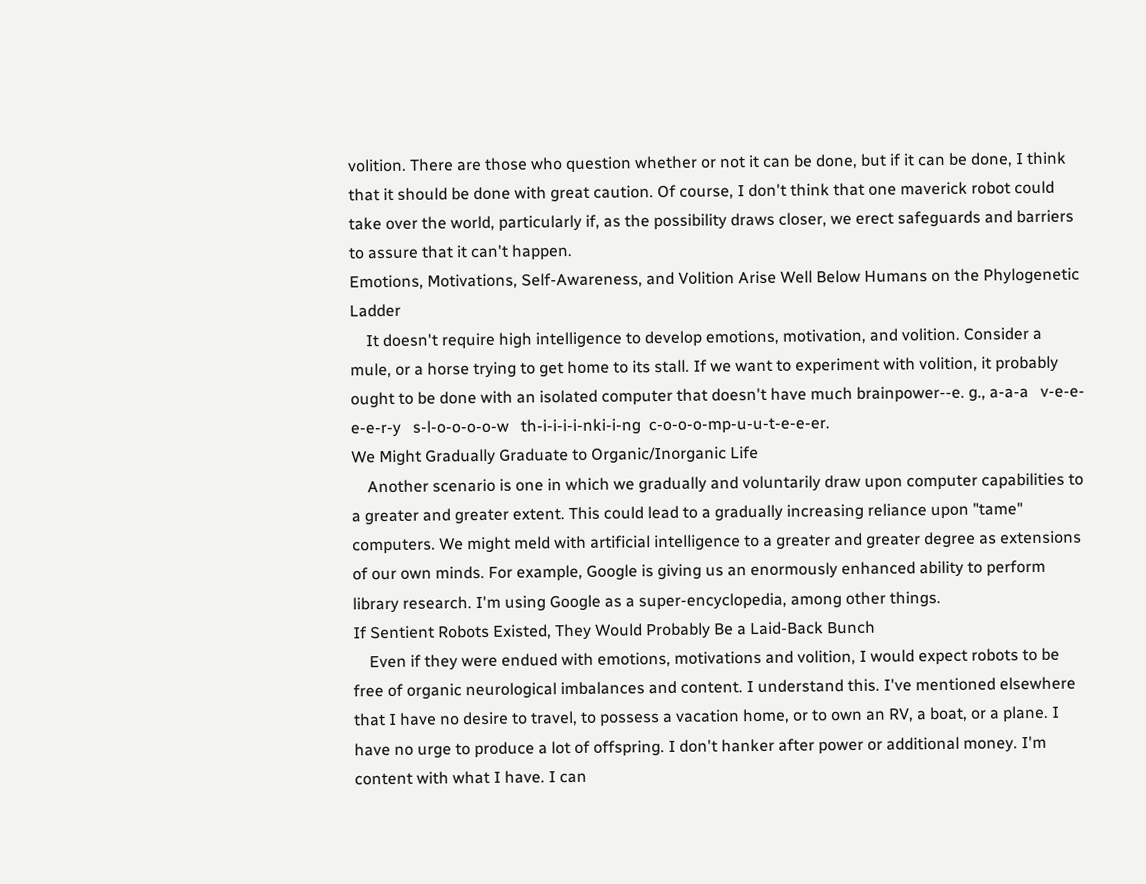volition. There are those who question whether or not it can be done, but if it can be done, I think that it should be done with great caution. Of course, I don't think that one maverick robot could take over the world, particularly if, as the possibility draws closer, we erect safeguards and barriers to assure that it can't happen.
Emotions, Motivations, Self-Awareness, and Volition Arise Well Below Humans on the Phylogenetic Ladder
    It doesn't require high intelligence to develop emotions, motivation, and volition. Consider a mule, or a horse trying to get home to its stall. If we want to experiment with volition, it probably ought to be done with an isolated computer that doesn't have much brainpower--e. g., a-a-a   v-e-e-e-e-r-y   s-l-o-o-o-o-w   th-i-i-i-i-nki-i-ng  c-o-o-o-mp-u-u-t-e-e-er.
We Might Gradually Graduate to Organic/Inorganic Life
    Another scenario is one in which we gradually and voluntarily draw upon computer capabilities to a greater and greater extent. This could lead to a gradually increasing reliance upon "tame" computers. We might meld with artificial intelligence to a greater and greater degree as extensions of our own minds. For example, Google is giving us an enormously enhanced ability to perform library research. I'm using Google as a super-encyclopedia, among other things.
If Sentient Robots Existed, They Would Probably Be a Laid-Back Bunch
    Even if they were endued with emotions, motivations and volition, I would expect robots to be free of organic neurological imbalances and content. I understand this. I've mentioned elsewhere that I have no desire to travel, to possess a vacation home, or to own an RV, a boat, or a plane. I have no urge to produce a lot of offspring. I don't hanker after power or additional money. I'm content with what I have. I can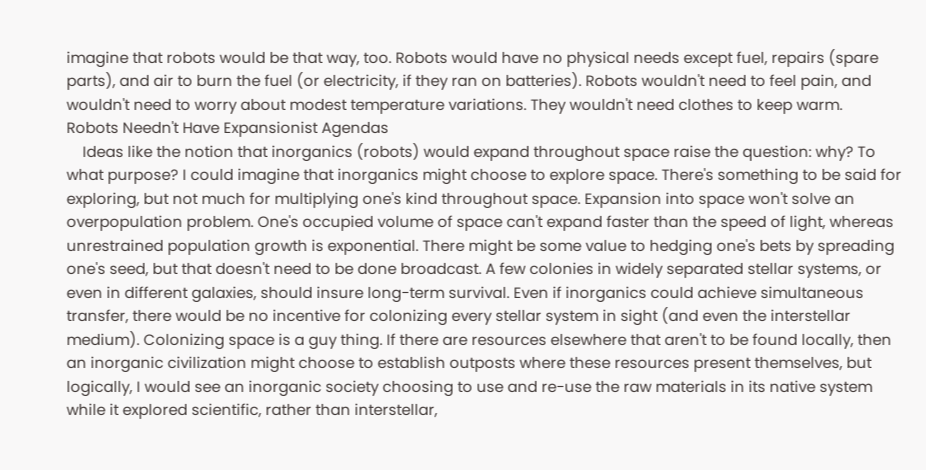imagine that robots would be that way, too. Robots would have no physical needs except fuel, repairs (spare parts), and air to burn the fuel (or electricity, if they ran on batteries). Robots wouldn't need to feel pain, and wouldn't need to worry about modest temperature variations. They wouldn't need clothes to keep warm.
Robots Needn't Have Expansionist Agendas
    Ideas like the notion that inorganics (robots) would expand throughout space raise the question: why? To what purpose? I could imagine that inorganics might choose to explore space. There's something to be said for exploring, but not much for multiplying one's kind throughout space. Expansion into space won't solve an overpopulation problem. One's occupied volume of space can't expand faster than the speed of light, whereas unrestrained population growth is exponential. There might be some value to hedging one's bets by spreading one's seed, but that doesn't need to be done broadcast. A few colonies in widely separated stellar systems, or even in different galaxies, should insure long-term survival. Even if inorganics could achieve simultaneous transfer, there would be no incentive for colonizing every stellar system in sight (and even the interstellar medium). Colonizing space is a guy thing. If there are resources elsewhere that aren't to be found locally, then an inorganic civilization might choose to establish outposts where these resources present themselves, but logically, I would see an inorganic society choosing to use and re-use the raw materials in its native system while it explored scientific, rather than interstellar,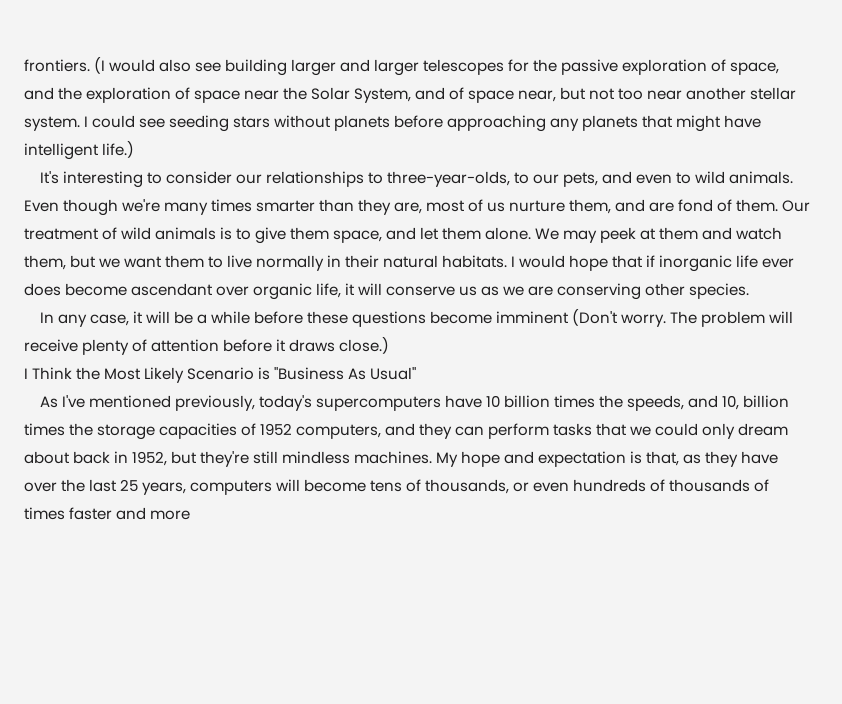frontiers. (I would also see building larger and larger telescopes for the passive exploration of space, and the exploration of space near the Solar System, and of space near, but not too near another stellar system. I could see seeding stars without planets before approaching any planets that might have intelligent life.)
    It's interesting to consider our relationships to three-year-olds, to our pets, and even to wild animals. Even though we're many times smarter than they are, most of us nurture them, and are fond of them. Our treatment of wild animals is to give them space, and let them alone. We may peek at them and watch them, but we want them to live normally in their natural habitats. I would hope that if inorganic life ever does become ascendant over organic life, it will conserve us as we are conserving other species.
    In any case, it will be a while before these questions become imminent (Don't worry. The problem will receive plenty of attention before it draws close.)
I Think the Most Likely Scenario is "Business As Usual"
    As I've mentioned previously, today's supercomputers have 10 billion times the speeds, and 10, billion times the storage capacities of 1952 computers, and they can perform tasks that we could only dream about back in 1952, but they're still mindless machines. My hope and expectation is that, as they have over the last 25 years, computers will become tens of thousands, or even hundreds of thousands of times faster and more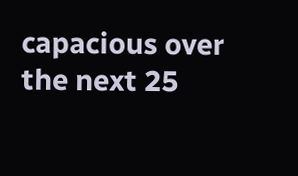capacious over the next 25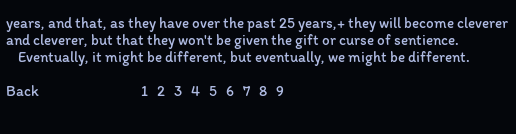years, and that, as they have over the past 25 years,+ they will become cleverer and cleverer, but that they won't be given the gift or curse of sentience.
    Eventually, it might be different, but eventually, we might be different.

Back                                  1   2   3   4   5   6   7   8   9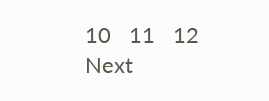10   11   12                                   Next